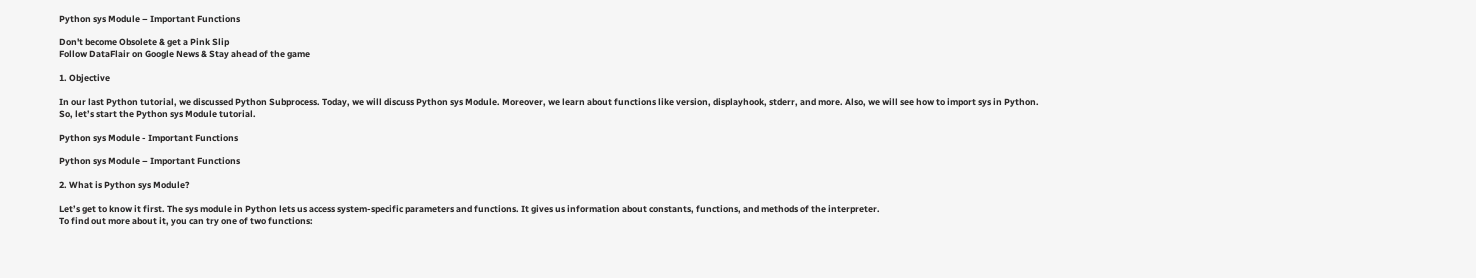Python sys Module – Important Functions

Don't become Obsolete & get a Pink Slip
Follow DataFlair on Google News & Stay ahead of the game

1. Objective

In our last Python tutorial, we discussed Python Subprocess. Today, we will discuss Python sys Module. Moreover, we learn about functions like version, displayhook, stderr, and more. Also, we will see how to import sys in Python.
So, let’s start the Python sys Module tutorial.

Python sys Module - Important Functions

Python sys Module – Important Functions

2. What is Python sys Module?

Let’s get to know it first. The sys module in Python lets us access system-specific parameters and functions. It gives us information about constants, functions, and methods of the interpreter.
To find out more about it, you can try one of two functions: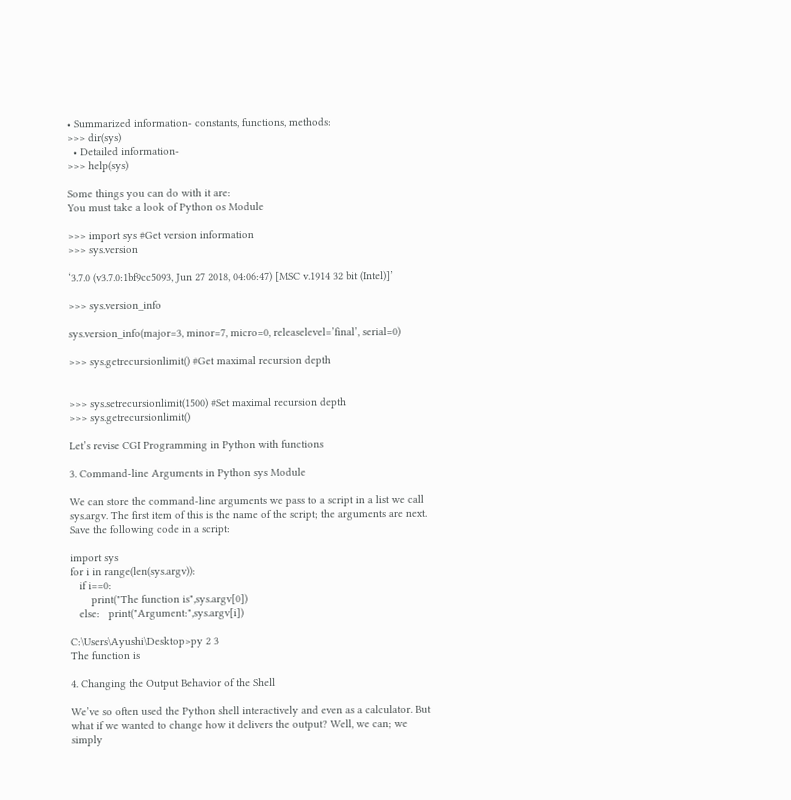• Summarized information- constants, functions, methods:
>>> dir(sys)
  • Detailed information-
>>> help(sys)

Some things you can do with it are:
You must take a look of Python os Module

>>> import sys #Get version information
>>> sys.version

‘3.7.0 (v3.7.0:1bf9cc5093, Jun 27 2018, 04:06:47) [MSC v.1914 32 bit (Intel)]’

>>> sys.version_info

sys.version_info(major=3, minor=7, micro=0, releaselevel=’final’, serial=0)

>>> sys.getrecursionlimit() #Get maximal recursion depth


>>> sys.setrecursionlimit(1500) #Set maximal recursion depth
>>> sys.getrecursionlimit()

Let’s revise CGI Programming in Python with functions

3. Command-line Arguments in Python sys Module

We can store the command-line arguments we pass to a script in a list we call sys.argv. The first item of this is the name of the script; the arguments are next. Save the following code in a script:

import sys
for i in range(len(sys.argv)):
   if i==0:
       print("The function is",sys.argv[0])
   else:   print("Argument:",sys.argv[i])

C:\Users\Ayushi\Desktop>py 2 3
The function is

4. Changing the Output Behavior of the Shell

We’ve so often used the Python shell interactively and even as a calculator. But what if we wanted to change how it delivers the output? Well, we can; we simply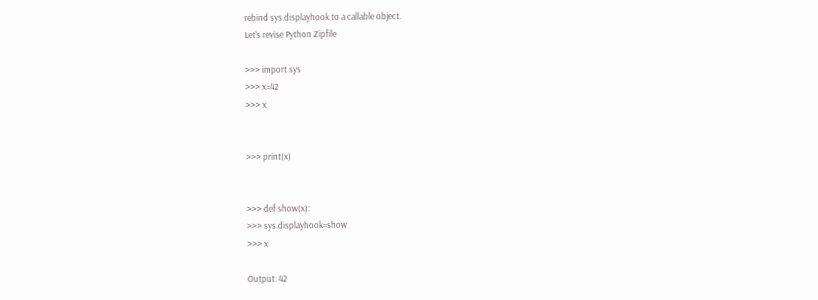rebind sys.displayhook to a callable object.
Let’s revise Python Zipfile

>>> import sys
>>> x=42
>>> x


>>> print(x)


>>> def show(x):
>>> sys.displayhook=show
>>> x

Output: 42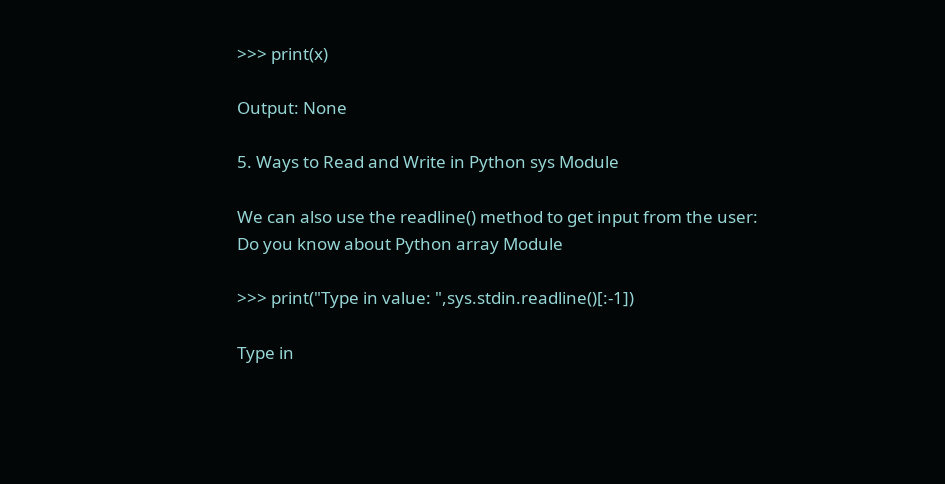>>> print(x)

Output: None

5. Ways to Read and Write in Python sys Module

We can also use the readline() method to get input from the user:
Do you know about Python array Module

>>> print("Type in value: ",sys.stdin.readline()[:-1])

Type in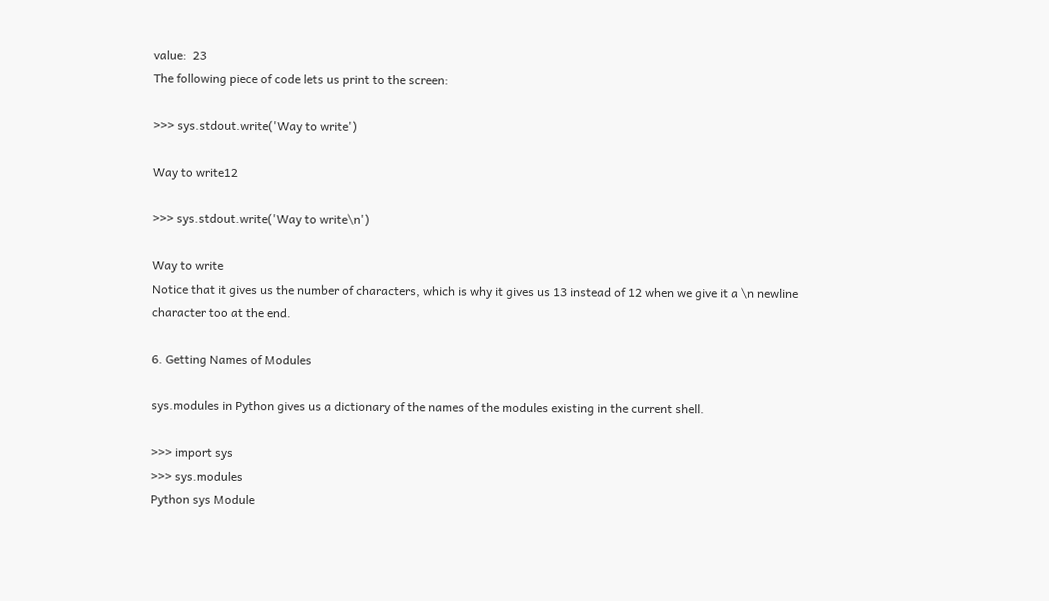value:  23
The following piece of code lets us print to the screen:

>>> sys.stdout.write('Way to write')

Way to write12

>>> sys.stdout.write('Way to write\n')

Way to write
Notice that it gives us the number of characters, which is why it gives us 13 instead of 12 when we give it a \n newline character too at the end.

6. Getting Names of Modules

sys.modules in Python gives us a dictionary of the names of the modules existing in the current shell.

>>> import sys
>>> sys.modules
Python sys Module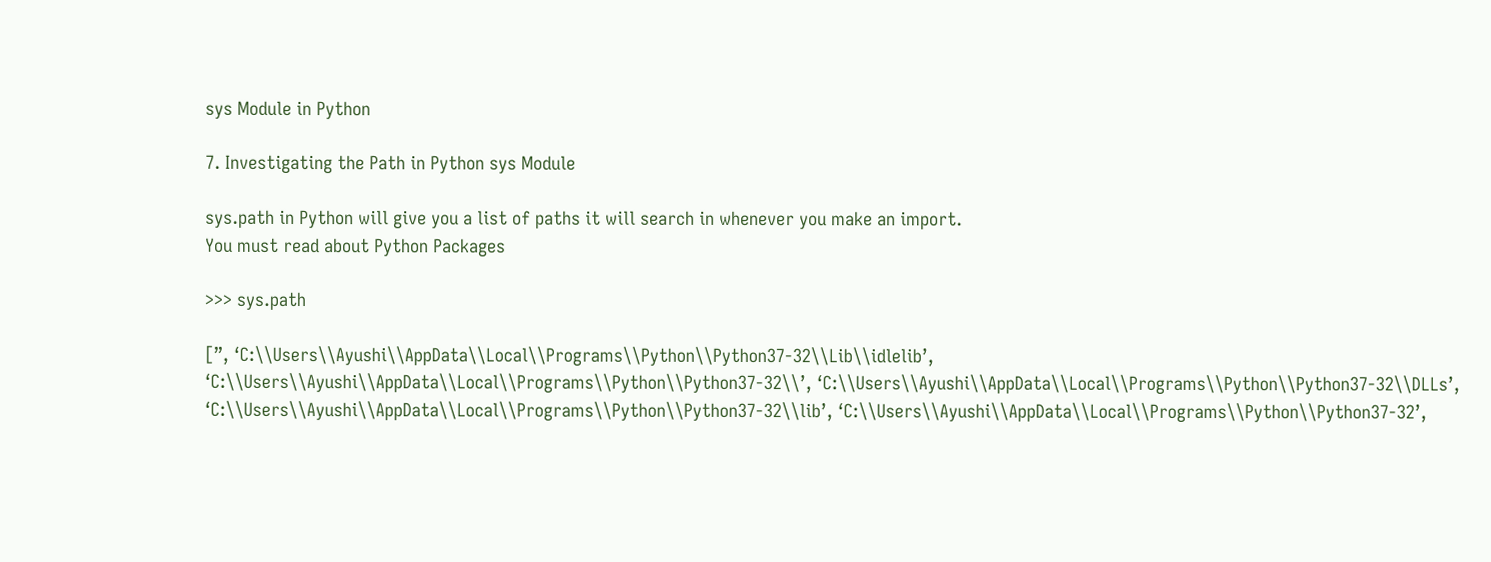sys Module in Python

7. Investigating the Path in Python sys Module

sys.path in Python will give you a list of paths it will search in whenever you make an import.
You must read about Python Packages

>>> sys.path

[”, ‘C:\\Users\\Ayushi\\AppData\\Local\\Programs\\Python\\Python37-32\\Lib\\idlelib’, ‘C:\\Users\\Ayushi\\AppData\\Local\\Programs\\Python\\Python37-32\\’, ‘C:\\Users\\Ayushi\\AppData\\Local\\Programs\\Python\\Python37-32\\DLLs’, ‘C:\\Users\\Ayushi\\AppData\\Local\\Programs\\Python\\Python37-32\\lib’, ‘C:\\Users\\Ayushi\\AppData\\Local\\Programs\\Python\\Python37-32’,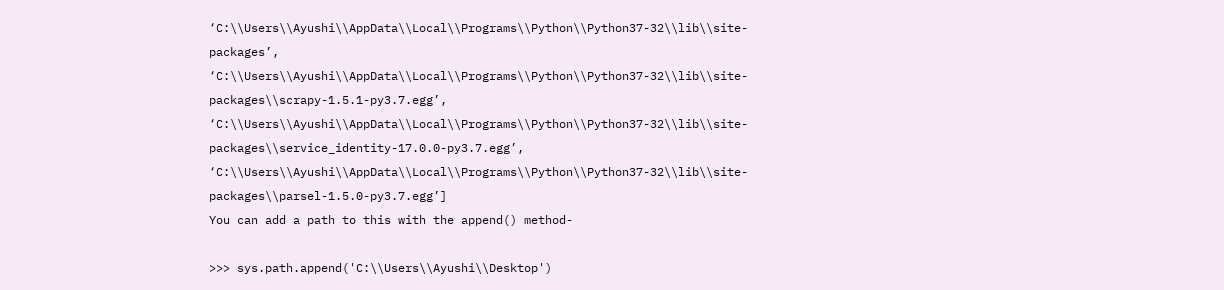‘C:\\Users\\Ayushi\\AppData\\Local\\Programs\\Python\\Python37-32\\lib\\site-packages’, ‘C:\\Users\\Ayushi\\AppData\\Local\\Programs\\Python\\Python37-32\\lib\\site-packages\\scrapy-1.5.1-py3.7.egg’, ‘C:\\Users\\Ayushi\\AppData\\Local\\Programs\\Python\\Python37-32\\lib\\site-packages\\service_identity-17.0.0-py3.7.egg’, ‘C:\\Users\\Ayushi\\AppData\\Local\\Programs\\Python\\Python37-32\\lib\\site-packages\\parsel-1.5.0-py3.7.egg’]
You can add a path to this with the append() method-

>>> sys.path.append('C:\\Users\\Ayushi\\Desktop')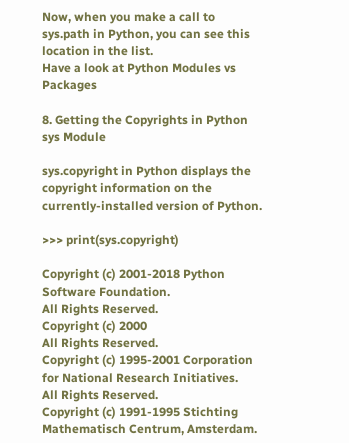Now, when you make a call to sys.path in Python, you can see this location in the list.
Have a look at Python Modules vs Packages

8. Getting the Copyrights in Python sys Module

sys.copyright in Python displays the copyright information on the currently-installed version of Python.

>>> print(sys.copyright)

Copyright (c) 2001-2018 Python Software Foundation.
All Rights Reserved.
Copyright (c) 2000
All Rights Reserved.
Copyright (c) 1995-2001 Corporation for National Research Initiatives.
All Rights Reserved.
Copyright (c) 1991-1995 Stichting Mathematisch Centrum, Amsterdam.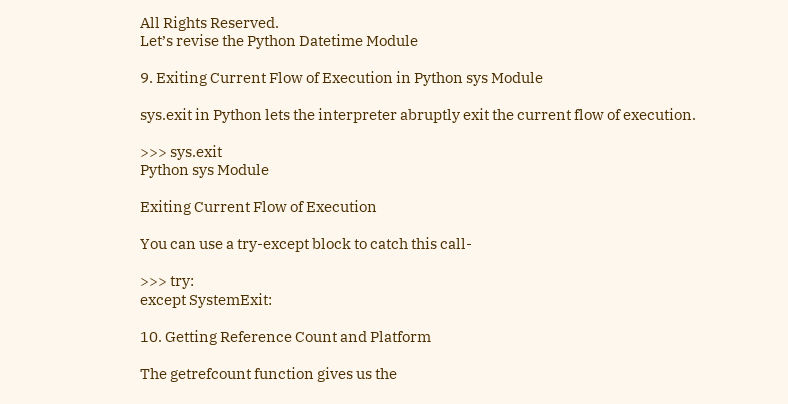All Rights Reserved.
Let’s revise the Python Datetime Module

9. Exiting Current Flow of Execution in Python sys Module

sys.exit in Python lets the interpreter abruptly exit the current flow of execution.

>>> sys.exit
Python sys Module

Exiting Current Flow of Execution

You can use a try-except block to catch this call-

>>> try:
except SystemExit:

10. Getting Reference Count and Platform

The getrefcount function gives us the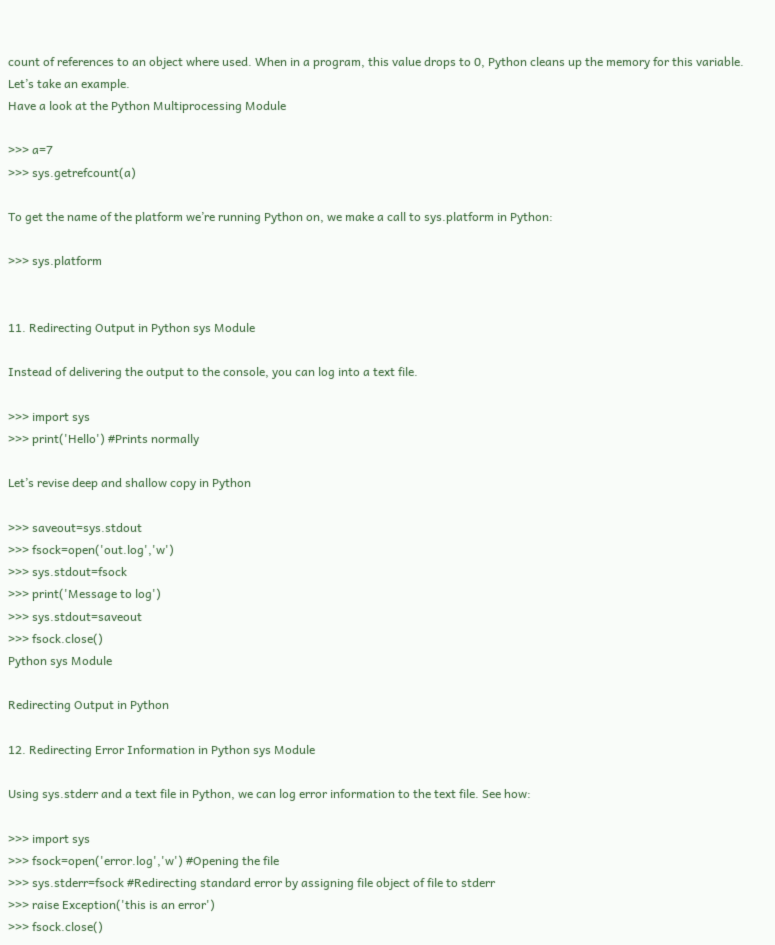count of references to an object where used. When in a program, this value drops to 0, Python cleans up the memory for this variable. Let’s take an example.
Have a look at the Python Multiprocessing Module

>>> a=7
>>> sys.getrefcount(a)

To get the name of the platform we’re running Python on, we make a call to sys.platform in Python:

>>> sys.platform


11. Redirecting Output in Python sys Module

Instead of delivering the output to the console, you can log into a text file.

>>> import sys
>>> print('Hello') #Prints normally

Let’s revise deep and shallow copy in Python

>>> saveout=sys.stdout
>>> fsock=open('out.log','w')
>>> sys.stdout=fsock
>>> print('Message to log')
>>> sys.stdout=saveout
>>> fsock.close()
Python sys Module

Redirecting Output in Python

12. Redirecting Error Information in Python sys Module

Using sys.stderr and a text file in Python, we can log error information to the text file. See how:

>>> import sys
>>> fsock=open('error.log','w') #Opening the file
>>> sys.stderr=fsock #Redirecting standard error by assigning file object of file to stderr
>>> raise Exception('this is an error')
>>> fsock.close()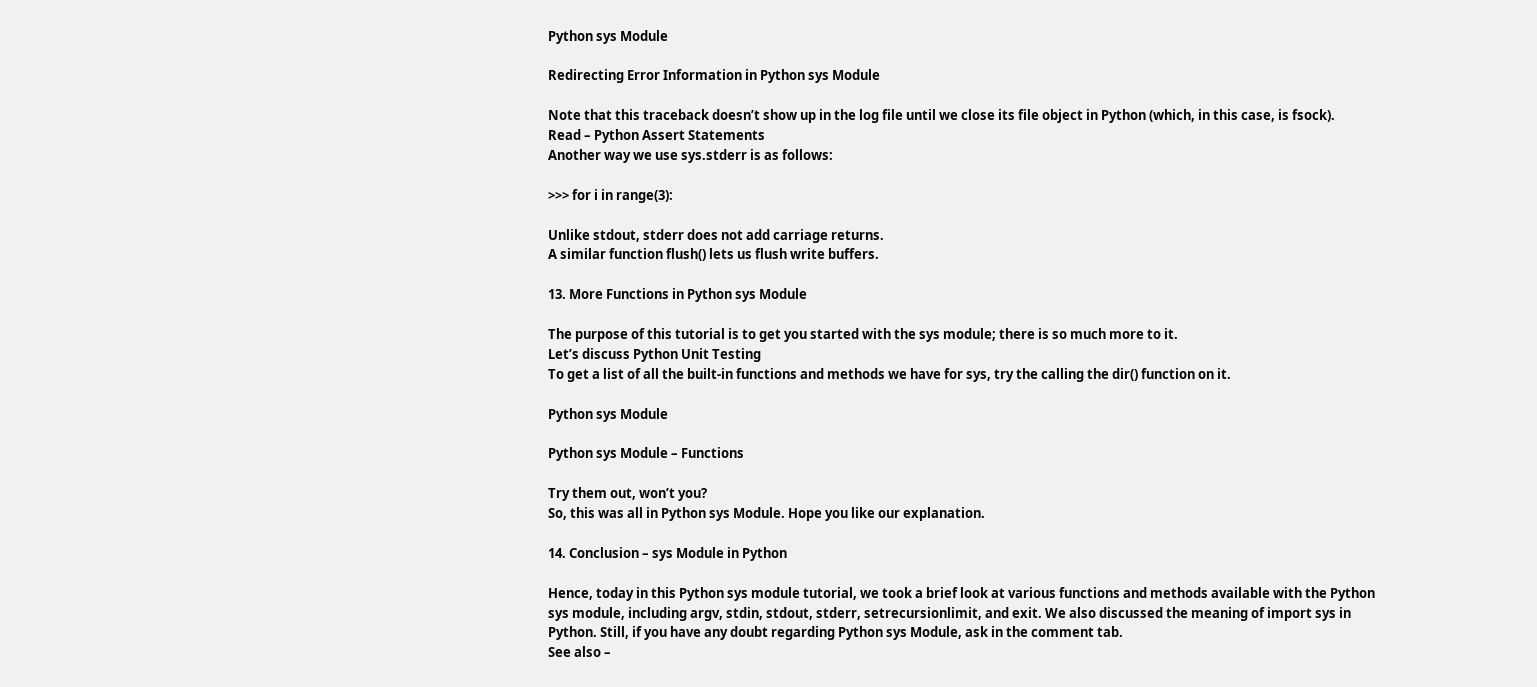Python sys Module

Redirecting Error Information in Python sys Module

Note that this traceback doesn’t show up in the log file until we close its file object in Python (which, in this case, is fsock).
Read – Python Assert Statements
Another way we use sys.stderr is as follows:

>>> for i in range(3):

Unlike stdout, stderr does not add carriage returns.
A similar function flush() lets us flush write buffers.

13. More Functions in Python sys Module

The purpose of this tutorial is to get you started with the sys module; there is so much more to it.
Let’s discuss Python Unit Testing
To get a list of all the built-in functions and methods we have for sys, try the calling the dir() function on it.

Python sys Module

Python sys Module – Functions

Try them out, won’t you?
So, this was all in Python sys Module. Hope you like our explanation.

14. Conclusion – sys Module in Python

Hence, today in this Python sys module tutorial, we took a brief look at various functions and methods available with the Python sys module, including argv, stdin, stdout, stderr, setrecursionlimit, and exit. We also discussed the meaning of import sys in Python. Still, if you have any doubt regarding Python sys Module, ask in the comment tab.
See also –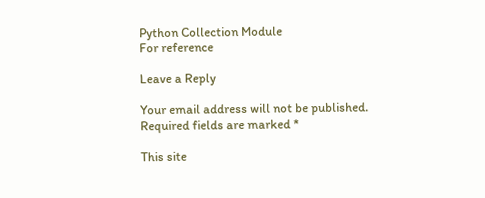Python Collection Module
For reference

Leave a Reply

Your email address will not be published. Required fields are marked *

This site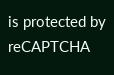is protected by reCAPTCHA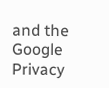and the Google Privacy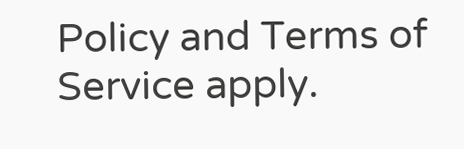Policy and Terms of Service apply.